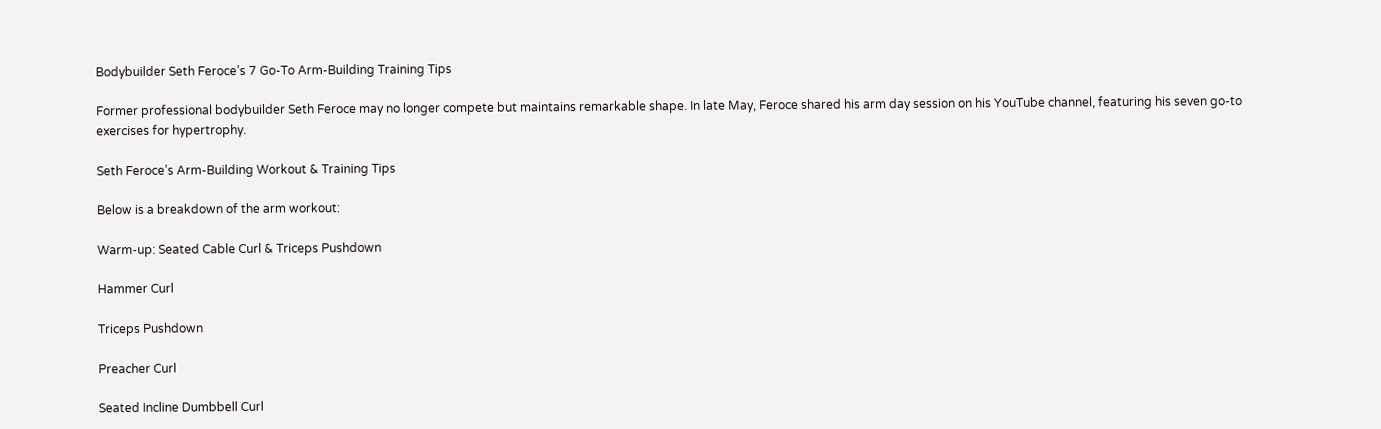Bodybuilder Seth Feroce’s 7 Go-To Arm-Building Training Tips

Former professional bodybuilder Seth Feroce may no longer compete but maintains remarkable shape. In late May, Feroce shared his arm day session on his YouTube channel, featuring his seven go-to exercises for hypertrophy.

Seth Feroce’s Arm-Building Workout & Training Tips

Below is a breakdown of the arm workout:

Warm-up: Seated Cable Curl & Triceps Pushdown

Hammer Curl

Triceps Pushdown

Preacher Curl

Seated Incline Dumbbell Curl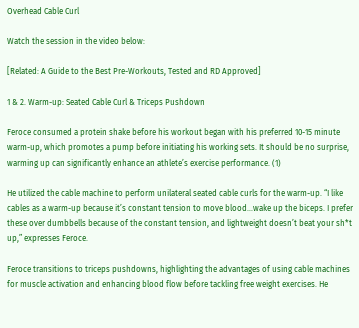Overhead Cable Curl

Watch the session in the video below:

[Related: A Guide to the Best Pre-Workouts, Tested and RD Approved]

1 & 2. Warm-up: Seated Cable Curl & Triceps Pushdown

Feroce consumed a protein shake before his workout began with his preferred 10-15 minute warm-up, which promotes a pump before initiating his working sets. It should be no surprise, warming up can significantly enhance an athlete’s exercise performance. (1)

He utilized the cable machine to perform unilateral seated cable curls for the warm-up. “I like cables as a warm-up because it’s constant tension to move blood…wake up the biceps. I prefer these over dumbbells because of the constant tension, and lightweight doesn’t beat your sh*t up,” expresses Feroce.

Feroce transitions to triceps pushdowns, highlighting the advantages of using cable machines for muscle activation and enhancing blood flow before tackling free weight exercises. He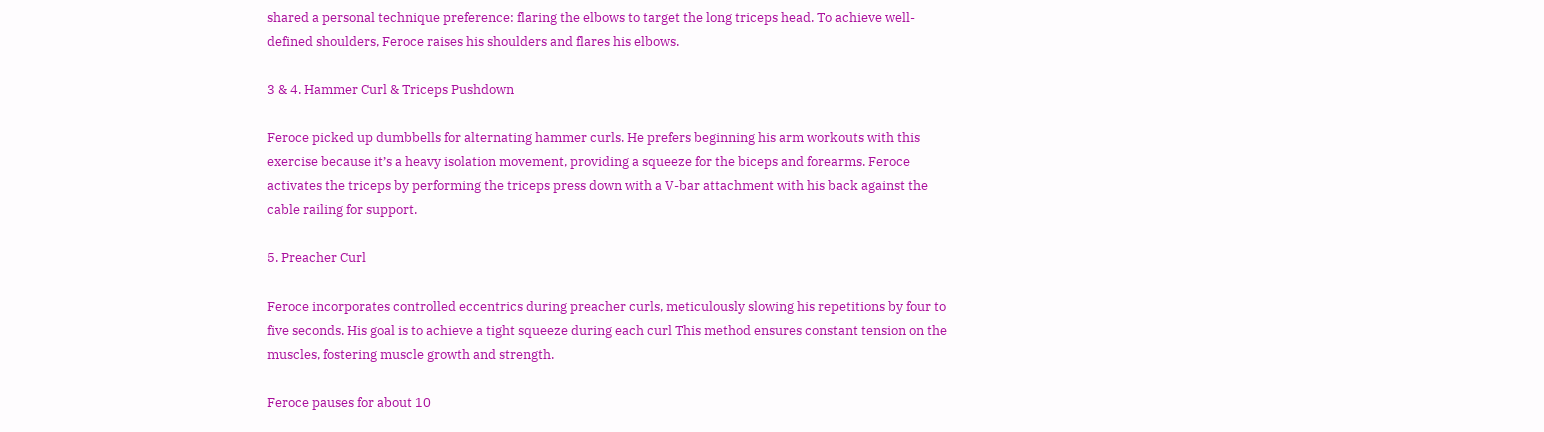shared a personal technique preference: flaring the elbows to target the long triceps head. To achieve well-defined shoulders, Feroce raises his shoulders and flares his elbows.

3 & 4. Hammer Curl & Triceps Pushdown

Feroce picked up dumbbells for alternating hammer curls. He prefers beginning his arm workouts with this exercise because it’s a heavy isolation movement, providing a squeeze for the biceps and forearms. Feroce activates the triceps by performing the triceps press down with a V-bar attachment with his back against the cable railing for support.

5. Preacher Curl

Feroce incorporates controlled eccentrics during preacher curls, meticulously slowing his repetitions by four to five seconds. His goal is to achieve a tight squeeze during each curl This method ensures constant tension on the muscles, fostering muscle growth and strength.

Feroce pauses for about 10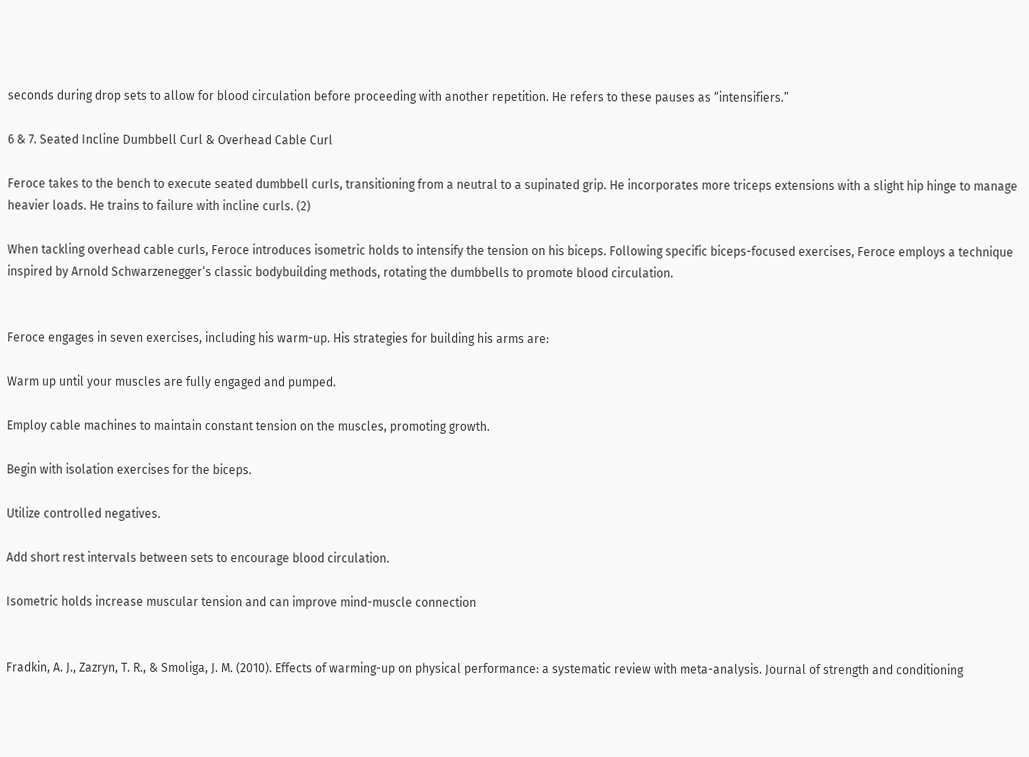seconds during drop sets to allow for blood circulation before proceeding with another repetition. He refers to these pauses as “intensifiers.”

6 & 7. Seated Incline Dumbbell Curl & Overhead Cable Curl

Feroce takes to the bench to execute seated dumbbell curls, transitioning from a neutral to a supinated grip. He incorporates more triceps extensions with a slight hip hinge to manage heavier loads. He trains to failure with incline curls. (2)

When tackling overhead cable curls, Feroce introduces isometric holds to intensify the tension on his biceps. Following specific biceps-focused exercises, Feroce employs a technique inspired by Arnold Schwarzenegger‘s classic bodybuilding methods, rotating the dumbbells to promote blood circulation.


Feroce engages in seven exercises, including his warm-up. His strategies for building his arms are:

Warm up until your muscles are fully engaged and pumped.

Employ cable machines to maintain constant tension on the muscles, promoting growth.

Begin with isolation exercises for the biceps.

Utilize controlled negatives.

Add short rest intervals between sets to encourage blood circulation.

Isometric holds increase muscular tension and can improve mind-muscle connection


Fradkin, A. J., Zazryn, T. R., & Smoliga, J. M. (2010). Effects of warming-up on physical performance: a systematic review with meta-analysis. Journal of strength and conditioning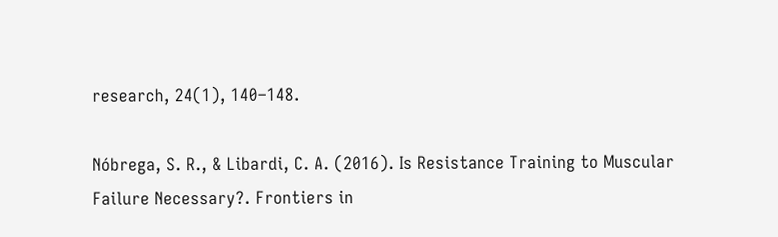research, 24(1), 140–148.

Nóbrega, S. R., & Libardi, C. A. (2016). Is Resistance Training to Muscular Failure Necessary?. Frontiers in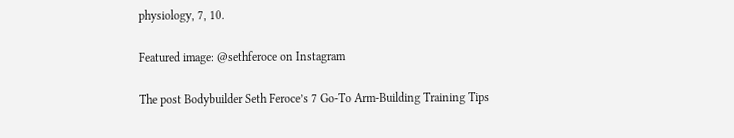physiology, 7, 10.

Featured image: @sethferoce on Instagram

The post Bodybuilder Seth Feroce’s 7 Go-To Arm-Building Training Tips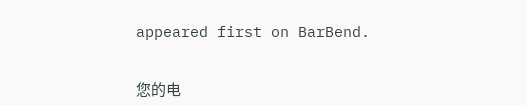appeared first on BarBend.


您的电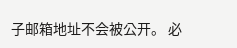子邮箱地址不会被公开。 必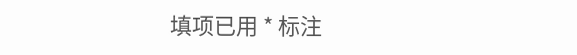填项已用 * 标注